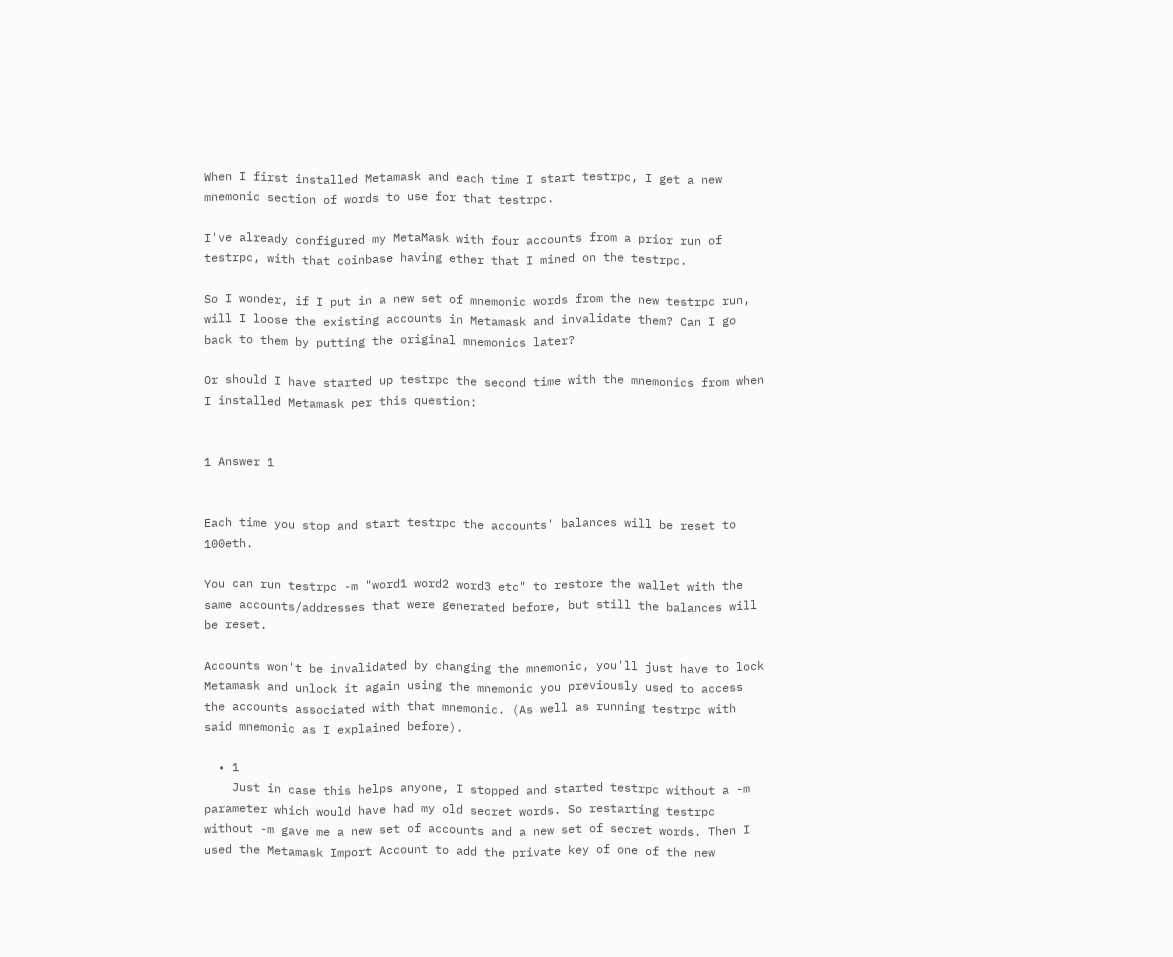When I first installed Metamask and each time I start testrpc, I get a new mnemonic section of words to use for that testrpc.

I've already configured my MetaMask with four accounts from a prior run of testrpc, with that coinbase having ether that I mined on the testrpc.

So I wonder, if I put in a new set of mnemonic words from the new testrpc run, will I loose the existing accounts in Metamask and invalidate them? Can I go back to them by putting the original mnemonics later?

Or should I have started up testrpc the second time with the mnemonics from when I installed Metamask per this question:


1 Answer 1


Each time you stop and start testrpc the accounts' balances will be reset to 100eth.

You can run testrpc -m "word1 word2 word3 etc" to restore the wallet with the same accounts/addresses that were generated before, but still the balances will be reset.

Accounts won't be invalidated by changing the mnemonic, you'll just have to lock Metamask and unlock it again using the mnemonic you previously used to access the accounts associated with that mnemonic. (As well as running testrpc with said mnemonic as I explained before).

  • 1
    Just in case this helps anyone, I stopped and started testrpc without a -m parameter which would have had my old secret words. So restarting testrpc without -m gave me a new set of accounts and a new set of secret words. Then I used the Metamask Import Account to add the private key of one of the new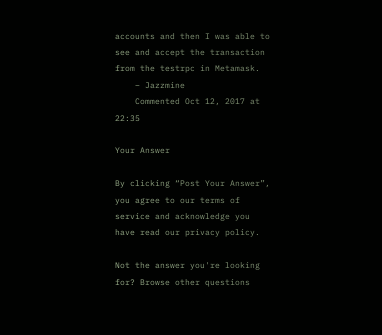accounts and then I was able to see and accept the transaction from the testrpc in Metamask.
    – Jazzmine
    Commented Oct 12, 2017 at 22:35

Your Answer

By clicking “Post Your Answer”, you agree to our terms of service and acknowledge you have read our privacy policy.

Not the answer you're looking for? Browse other questions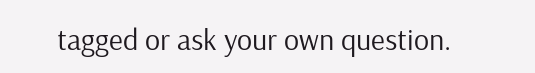tagged or ask your own question.